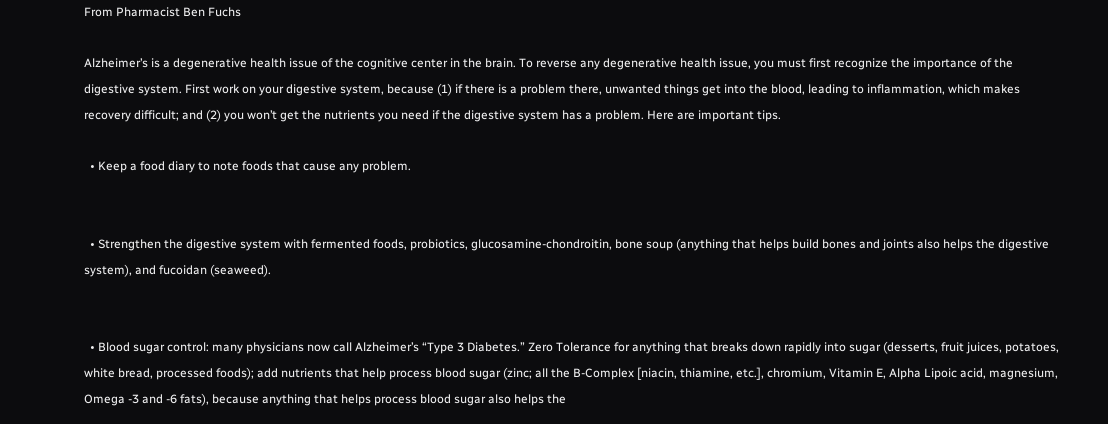From Pharmacist Ben Fuchs

Alzheimer’s is a degenerative health issue of the cognitive center in the brain. To reverse any degenerative health issue, you must first recognize the importance of the digestive system. First work on your digestive system, because (1) if there is a problem there, unwanted things get into the blood, leading to inflammation, which makes recovery difficult; and (2) you won’t get the nutrients you need if the digestive system has a problem. Here are important tips.

  • Keep a food diary to note foods that cause any problem.


  • Strengthen the digestive system with fermented foods, probiotics, glucosamine-chondroitin, bone soup (anything that helps build bones and joints also helps the digestive system), and fucoidan (seaweed).


  • Blood sugar control: many physicians now call Alzheimer’s “Type 3 Diabetes.” Zero Tolerance for anything that breaks down rapidly into sugar (desserts, fruit juices, potatoes, white bread, processed foods); add nutrients that help process blood sugar (zinc; all the B-Complex [niacin, thiamine, etc.], chromium, Vitamin E, Alpha Lipoic acid, magnesium, Omega -3 and -6 fats), because anything that helps process blood sugar also helps the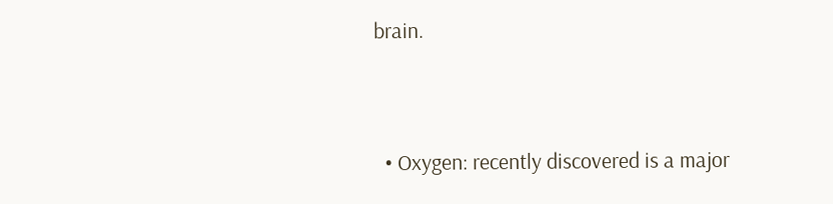brain.


  • Oxygen: recently discovered is a major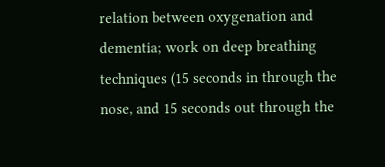relation between oxygenation and dementia; work on deep breathing techniques (15 seconds in through the nose, and 15 seconds out through the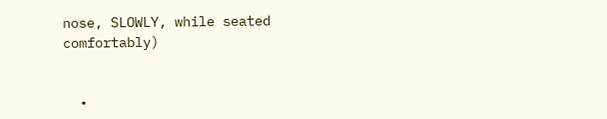nose, SLOWLY, while seated comfortably)


  •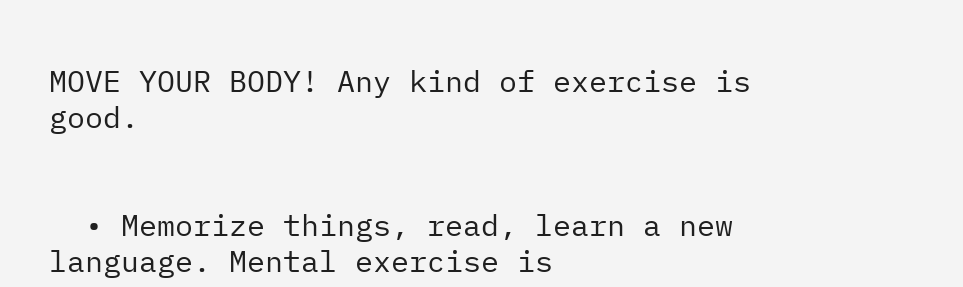MOVE YOUR BODY! Any kind of exercise is good.


  • Memorize things, read, learn a new language. Mental exercise is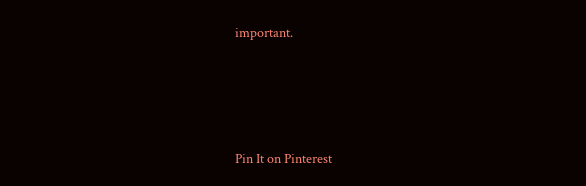important.





Pin It on Pinterest